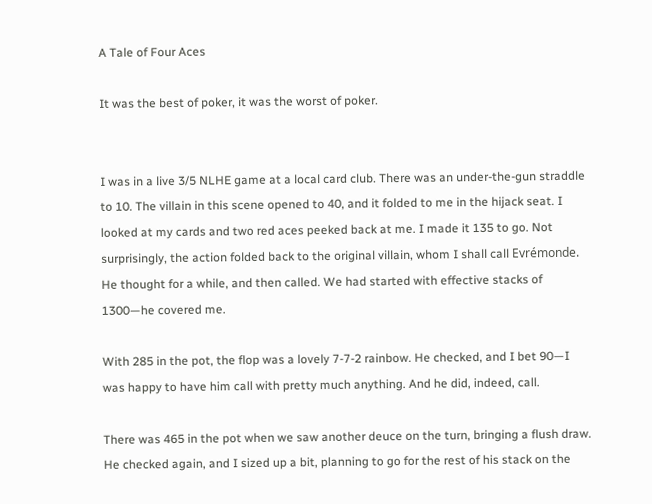A Tale of Four Aces

It was the best of poker, it was the worst of poker.


I was in a live 3/5 NLHE game at a local card club. There was an under-the-gun straddle to 10. The villain in this scene opened to 40, and it folded to me in the hijack seat. I looked at my cards and two red aces peeked back at me. I made it 135 to go. Not surprisingly, the action folded back to the original villain, whom I shall call Evrémonde. He thought for a while, and then called. We had started with effective stacks of 1300—he covered me.

With 285 in the pot, the flop was a lovely 7-7-2 rainbow. He checked, and I bet 90—I was happy to have him call with pretty much anything. And he did, indeed, call.

There was 465 in the pot when we saw another deuce on the turn, bringing a flush draw. He checked again, and I sized up a bit, planning to go for the rest of his stack on the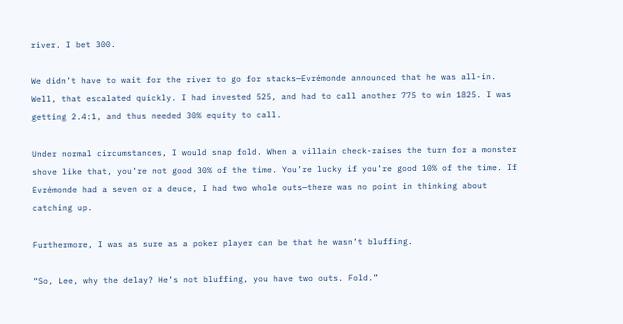river. I bet 300.

We didn’t have to wait for the river to go for stacks—Evrémonde announced that he was all-in. Well, that escalated quickly. I had invested 525, and had to call another 775 to win 1825. I was getting 2.4:1, and thus needed 30% equity to call.

Under normal circumstances, I would snap fold. When a villain check-raises the turn for a monster shove like that, you’re not good 30% of the time. You’re lucky if you’re good 10% of the time. If Evrémonde had a seven or a deuce, I had two whole outs—there was no point in thinking about catching up.

Furthermore, I was as sure as a poker player can be that he wasn’t bluffing.

“So, Lee, why the delay? He’s not bluffing, you have two outs. Fold.”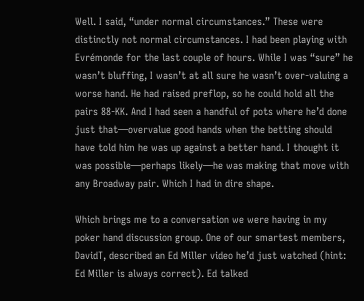Well. I said, “under normal circumstances.” These were distinctly not normal circumstances. I had been playing with Evrémonde for the last couple of hours. While I was “sure” he wasn’t bluffing, I wasn’t at all sure he wasn’t over-valuing a worse hand. He had raised preflop, so he could hold all the pairs 88-KK. And I had seen a handful of pots where he’d done just that—overvalue good hands when the betting should have told him he was up against a better hand. I thought it was possible—perhaps likely—he was making that move with any Broadway pair. Which I had in dire shape.

Which brings me to a conversation we were having in my poker hand discussion group. One of our smartest members, DavidT, described an Ed Miller video he’d just watched (hint: Ed Miller is always correct). Ed talked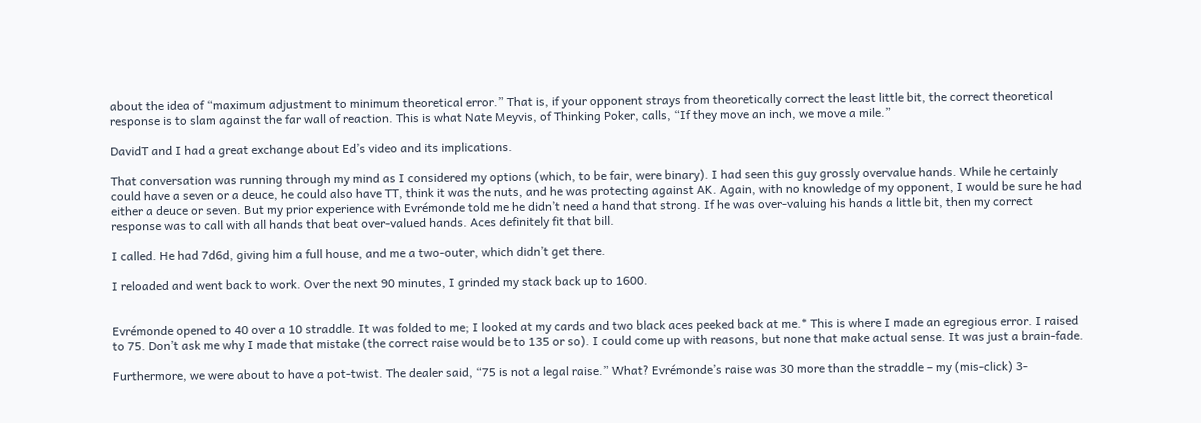about the idea of “maximum adjustment to minimum theoretical error.” That is, if your opponent strays from theoretically correct the least little bit, the correct theoretical response is to slam against the far wall of reaction. This is what Nate Meyvis, of Thinking Poker, calls, “If they move an inch, we move a mile.”

DavidT and I had a great exchange about Ed’s video and its implications.

That conversation was running through my mind as I considered my options (which, to be fair, were binary). I had seen this guy grossly overvalue hands. While he certainly could have a seven or a deuce, he could also have TT, think it was the nuts, and he was protecting against AK. Again, with no knowledge of my opponent, I would be sure he had either a deuce or seven. But my prior experience with Evrémonde told me he didn’t need a hand that strong. If he was over-valuing his hands a little bit, then my correct response was to call with all hands that beat over-valued hands. Aces definitely fit that bill.

I called. He had 7d6d, giving him a full house, and me a two-outer, which didn’t get there.

I reloaded and went back to work. Over the next 90 minutes, I grinded my stack back up to 1600.


Evrémonde opened to 40 over a 10 straddle. It was folded to me; I looked at my cards and two black aces peeked back at me.* This is where I made an egregious error. I raised to 75. Don’t ask me why I made that mistake (the correct raise would be to 135 or so). I could come up with reasons, but none that make actual sense. It was just a brain-fade.

Furthermore, we were about to have a pot-twist. The dealer said, “75 is not a legal raise.” What? Evrémonde’s raise was 30 more than the straddle – my (mis-click) 3-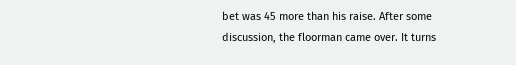bet was 45 more than his raise. After some discussion, the floorman came over. It turns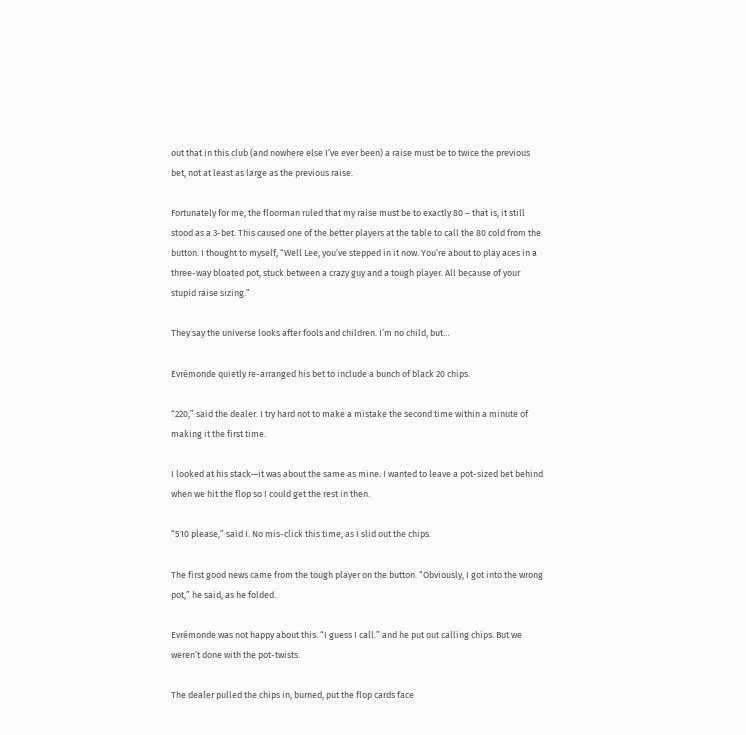out that in this club (and nowhere else I’ve ever been) a raise must be to twice the previous bet, not at least as large as the previous raise.

Fortunately for me, the floorman ruled that my raise must be to exactly 80 – that is, it still stood as a 3-bet. This caused one of the better players at the table to call the 80 cold from the button. I thought to myself, “Well Lee, you’ve stepped in it now. You’re about to play aces in a three-way bloated pot, stuck between a crazy guy and a tough player. All because of your stupid raise sizing.”

They say the universe looks after fools and children. I’m no child, but…

Evrémonde quietly re-arranged his bet to include a bunch of black 20 chips.

“220,” said the dealer. I try hard not to make a mistake the second time within a minute of making it the first time.

I looked at his stack—it was about the same as mine. I wanted to leave a pot-sized bet behind when we hit the flop so I could get the rest in then.

“510 please,” said I. No mis-click this time, as I slid out the chips.

The first good news came from the tough player on the button. “Obviously, I got into the wrong pot,” he said, as he folded.

Evrémonde was not happy about this. “I guess I call.” and he put out calling chips. But we weren’t done with the pot-twists.

The dealer pulled the chips in, burned, put the flop cards face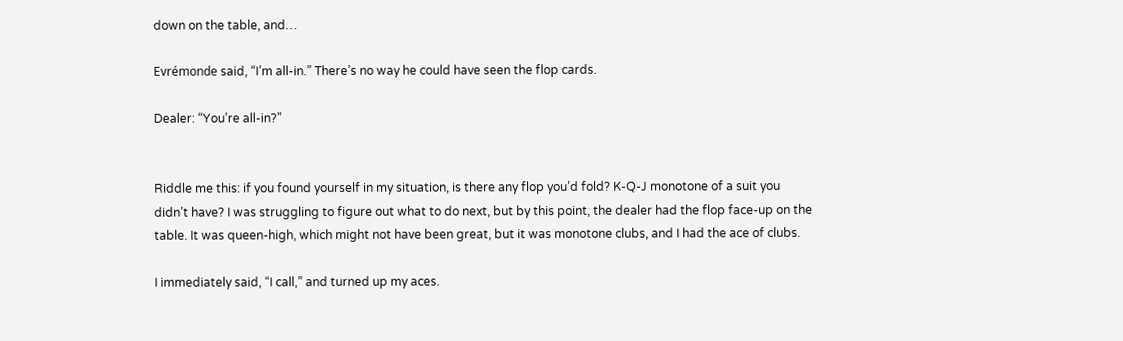down on the table, and…

Evrémonde said, “I’m all-in.” There’s no way he could have seen the flop cards.

Dealer: “You’re all-in?”


Riddle me this: if you found yourself in my situation, is there any flop you’d fold? K-Q-J monotone of a suit you didn’t have? I was struggling to figure out what to do next, but by this point, the dealer had the flop face-up on the table. It was queen-high, which might not have been great, but it was monotone clubs, and I had the ace of clubs.

I immediately said, “I call,” and turned up my aces.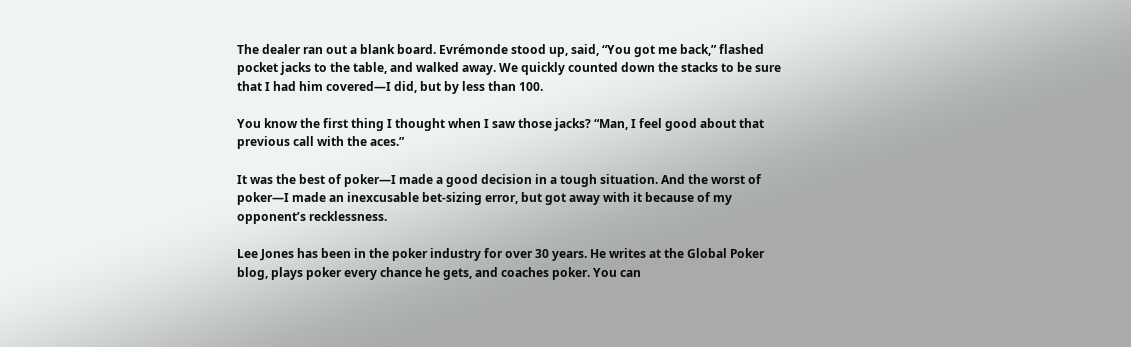The dealer ran out a blank board. Evrémonde stood up, said, “You got me back,” flashed pocket jacks to the table, and walked away. We quickly counted down the stacks to be sure that I had him covered—I did, but by less than 100.

You know the first thing I thought when I saw those jacks? “Man, I feel good about that previous call with the aces.”

It was the best of poker—I made a good decision in a tough situation. And the worst of poker—I made an inexcusable bet-sizing error, but got away with it because of my opponent’s recklessness.

Lee Jones has been in the poker industry for over 30 years. He writes at the Global Poker blog, plays poker every chance he gets, and coaches poker. You can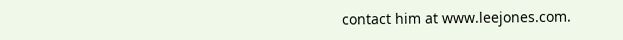contact him at www.leejones.com.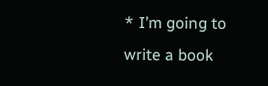* I’m going to write a book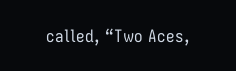called, “Two Aces,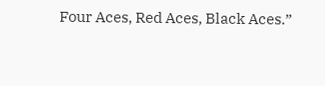Four Aces, Red Aces, Black Aces.”